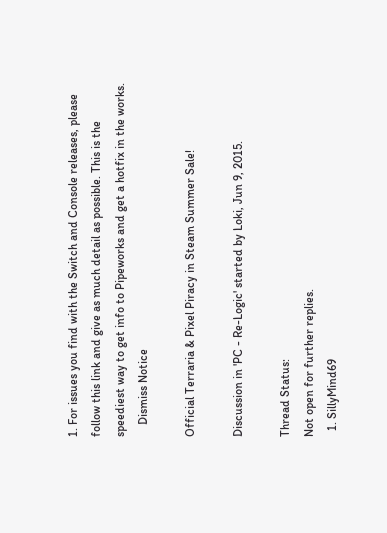1. For issues you find with the Switch and Console releases, please follow this link and give as much detail as possible. This is the speediest way to get info to Pipeworks and get a hotfix in the works.
    Dismiss Notice

Official Terraria & Pixel Piracy in Steam Summer Sale!

Discussion in 'PC - Re-Logic' started by Loki, Jun 9, 2015.

Thread Status:
Not open for further replies.
  1. SillyMind69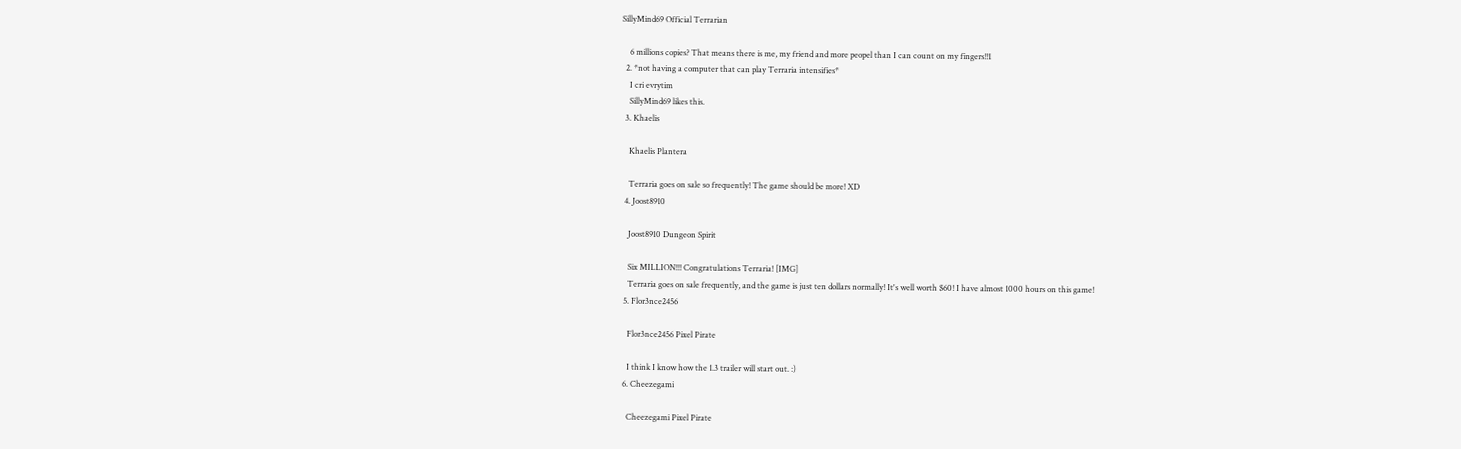SillyMind69 Official Terrarian

    6 millions copies? That means there is me, my friend and more peopel than I can count on my fingers!!1
  2. *not having a computer that can play Terraria intensifies*
    I cri evrytim
    SillyMind69 likes this.
  3. Khaelis

    Khaelis Plantera

    Terraria goes on sale so frequently! The game should be more! XD
  4. Joost8910

    Joost8910 Dungeon Spirit

    Six MILLION!!! Congratulations Terraria! [IMG]
    Terraria goes on sale frequently, and the game is just ten dollars normally! It's well worth $60! I have almost 1000 hours on this game!
  5. Flor3nce2456

    Flor3nce2456 Pixel Pirate

    I think I know how the 1.3 trailer will start out. :)
  6. Cheezegami

    Cheezegami Pixel Pirate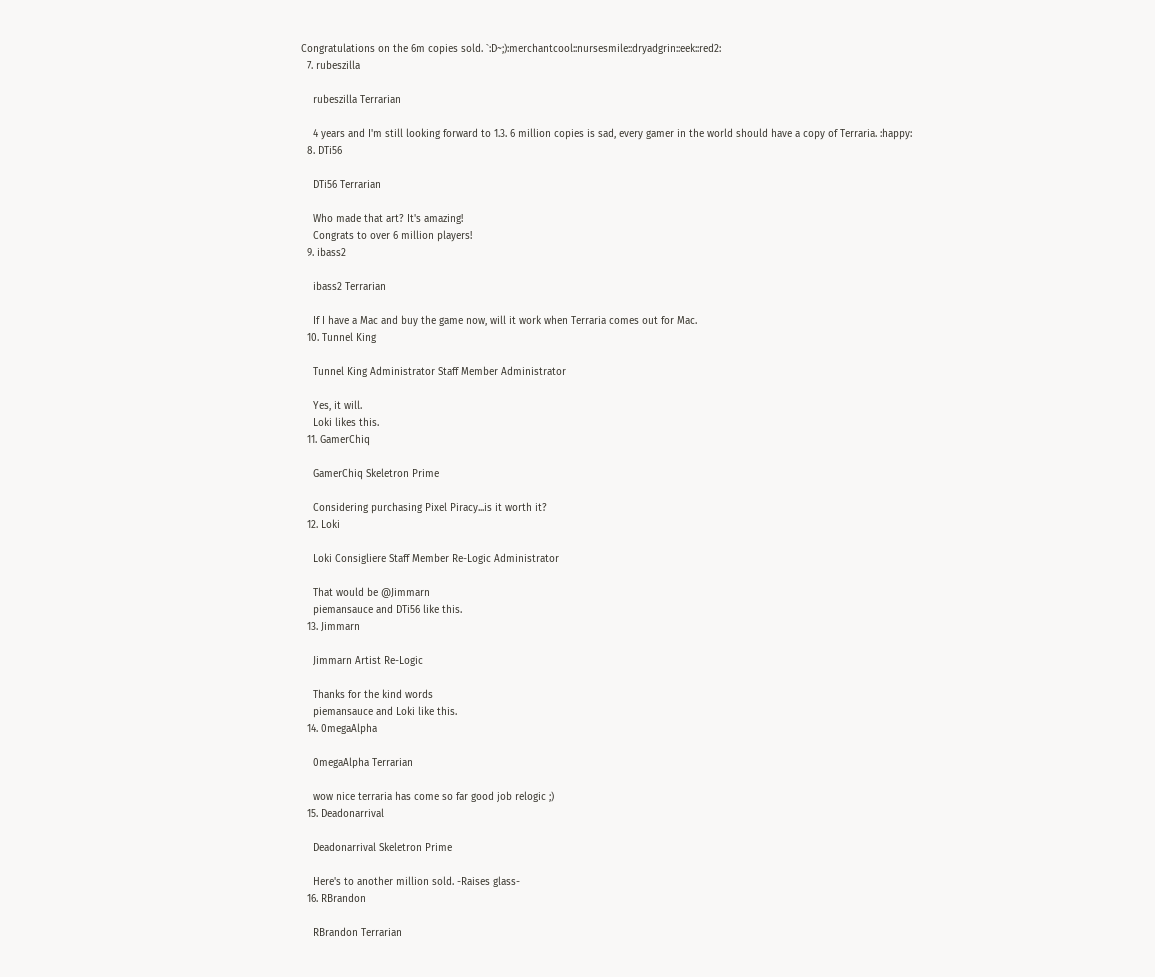Congratulations on the 6m copies sold. `:D~;):merchantcool::nursesmile::dryadgrin::eek::red2:
  7. rubeszilla

    rubeszilla Terrarian

    4 years and I'm still looking forward to 1.3. 6 million copies is sad, every gamer in the world should have a copy of Terraria. :happy:
  8. DTi56

    DTi56 Terrarian

    Who made that art? It's amazing!
    Congrats to over 6 million players!
  9. ibass2

    ibass2 Terrarian

    If I have a Mac and buy the game now, will it work when Terraria comes out for Mac.
  10. Tunnel King

    Tunnel King Administrator Staff Member Administrator

    Yes, it will.
    Loki likes this.
  11. GamerChiq

    GamerChiq Skeletron Prime

    Considering purchasing Pixel Piracy...is it worth it?
  12. Loki

    Loki Consigliere Staff Member Re-Logic Administrator

    That would be @Jimmarn
    piemansauce and DTi56 like this.
  13. Jimmarn

    Jimmarn Artist Re-Logic

    Thanks for the kind words
    piemansauce and Loki like this.
  14. 0megaAlpha

    0megaAlpha Terrarian

    wow nice terraria has come so far good job relogic ;)
  15. Deadonarrival

    Deadonarrival Skeletron Prime

    Here's to another million sold. -Raises glass-
  16. RBrandon

    RBrandon Terrarian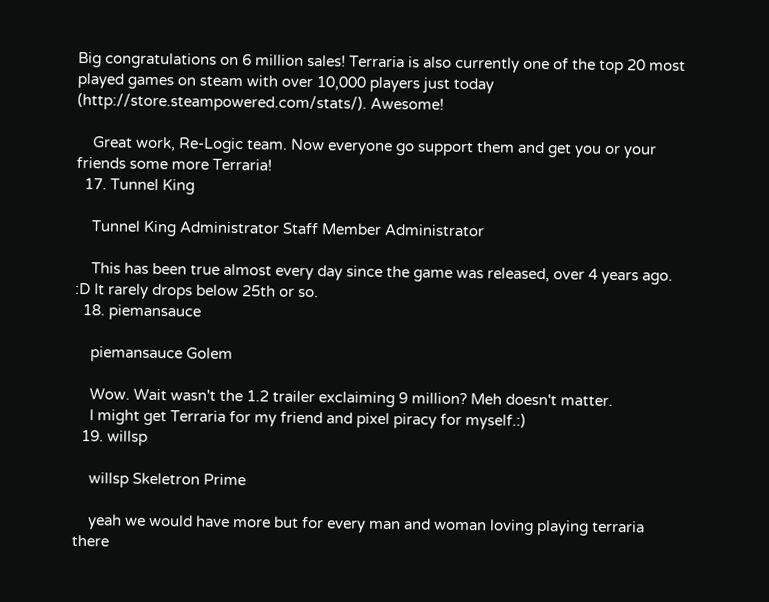Big congratulations on 6 million sales! Terraria is also currently one of the top 20 most played games on steam with over 10,000 players just today (http://store.steampowered.com/stats/). Awesome!

    Great work, Re-Logic team. Now everyone go support them and get you or your friends some more Terraria!
  17. Tunnel King

    Tunnel King Administrator Staff Member Administrator

    This has been true almost every day since the game was released, over 4 years ago. :D It rarely drops below 25th or so.
  18. piemansauce

    piemansauce Golem

    Wow. Wait wasn't the 1.2 trailer exclaiming 9 million? Meh doesn't matter.
    I might get Terraria for my friend and pixel piracy for myself.:)
  19. willsp

    willsp Skeletron Prime

    yeah we would have more but for every man and woman loving playing terraria there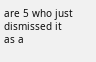are 5 who just dismissed it as a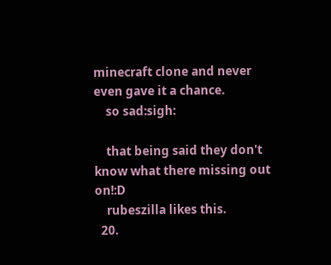minecraft clone and never even gave it a chance.
    so sad:sigh:

    that being said they don't know what there missing out on!:D
    rubeszilla likes this.
  20.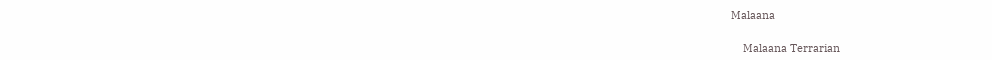Malaana

    Malaana Terrarian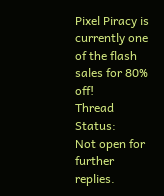Pixel Piracy is currently one of the flash sales for 80% off!
Thread Status:
Not open for further replies.